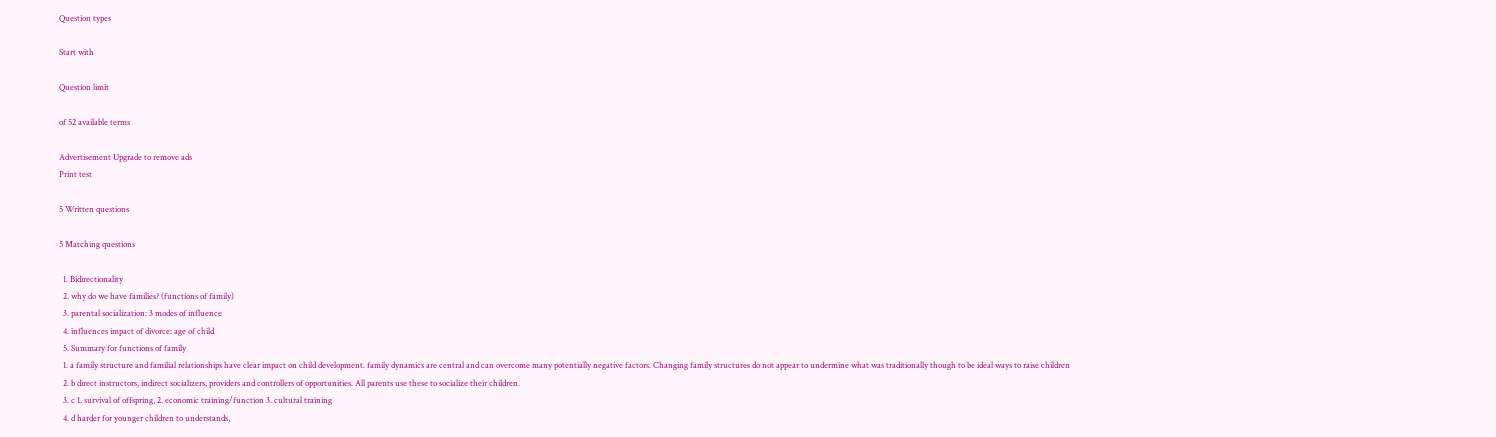Question types

Start with

Question limit

of 52 available terms

Advertisement Upgrade to remove ads
Print test

5 Written questions

5 Matching questions

  1. Bidirectionality
  2. why do we have families? (functions of family)
  3. parental socialization: 3 modes of influence
  4. influences impact of divorce: age of child
  5. Summary for functions of family
  1. a family structure and familial relationships have clear impact on child development. family dynamics are central and can overcome many potentially negative factors. Changing family structures do not appear to undermine what was traditionally though to be ideal ways to raise children
  2. b direct instructors, indirect socializers, providers and controllers of opportunities. All parents use these to socialize their children.
  3. c 1. survival of offspring, 2. economic training/function 3. cultural training
  4. d harder for younger children to understands,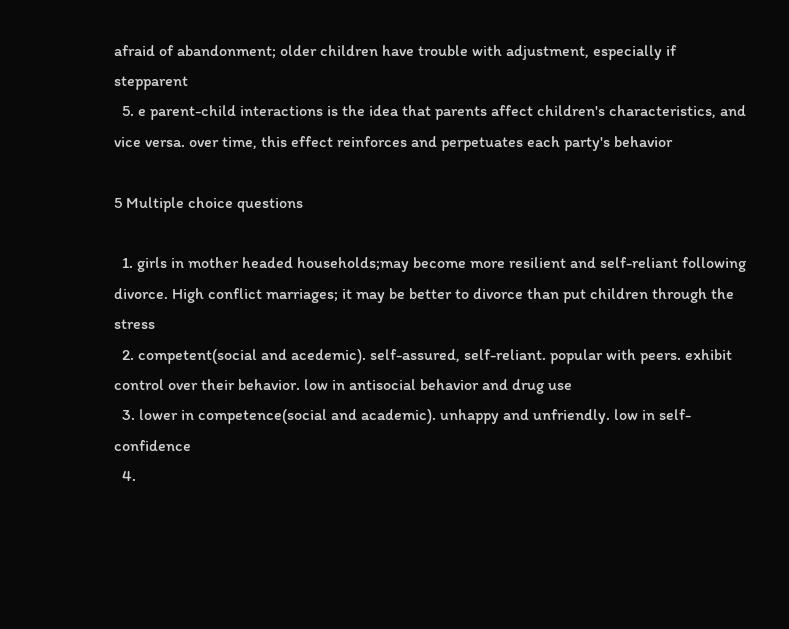afraid of abandonment; older children have trouble with adjustment, especially if stepparent
  5. e parent-child interactions is the idea that parents affect children's characteristics, and vice versa. over time, this effect reinforces and perpetuates each party's behavior

5 Multiple choice questions

  1. girls in mother headed households;may become more resilient and self-reliant following divorce. High conflict marriages; it may be better to divorce than put children through the stress
  2. competent(social and acedemic). self-assured, self-reliant. popular with peers. exhibit control over their behavior. low in antisocial behavior and drug use
  3. lower in competence(social and academic). unhappy and unfriendly. low in self-confidence
  4.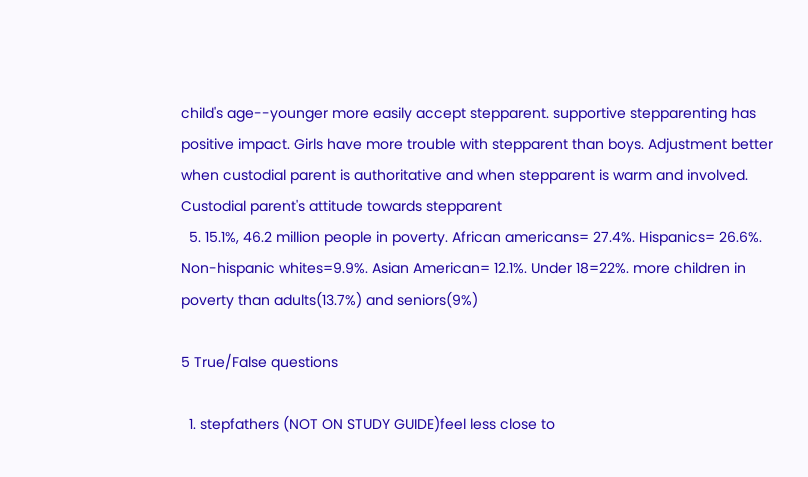child's age--younger more easily accept stepparent. supportive stepparenting has positive impact. Girls have more trouble with stepparent than boys. Adjustment better when custodial parent is authoritative and when stepparent is warm and involved. Custodial parent's attitude towards stepparent
  5. 15.1%, 46.2 million people in poverty. African americans= 27.4%. Hispanics= 26.6%. Non-hispanic whites=9.9%. Asian American= 12.1%. Under 18=22%. more children in poverty than adults(13.7%) and seniors(9%)

5 True/False questions

  1. stepfathers (NOT ON STUDY GUIDE)feel less close to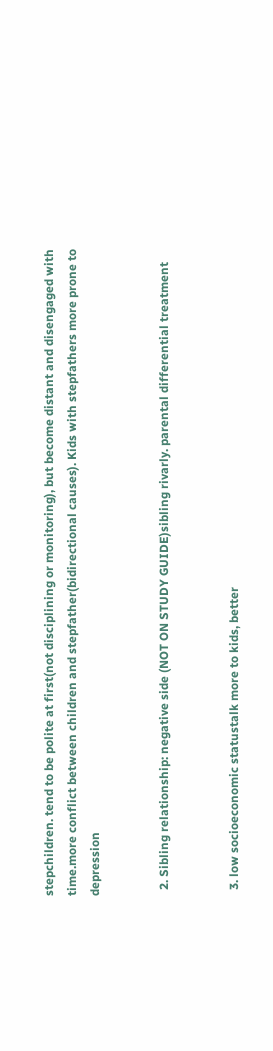stepchildren. tend to be polite at first(not disciplining or monitoring), but become distant and disengaged with time.more conflict between children and stepfather(bidirectional causes). Kids with stepfathers more prone to depression


  2. Sibling relationship: negative side (NOT ON STUDY GUIDE)sibling rivarly. parental differential treatment


  3. low socioeconomic statustalk more to kids, better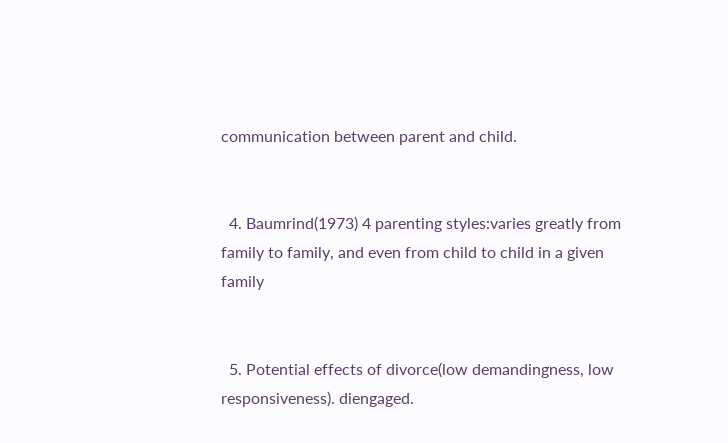communication between parent and child.


  4. Baumrind(1973) 4 parenting styles:varies greatly from family to family, and even from child to child in a given family


  5. Potential effects of divorce(low demandingness, low responsiveness). diengaged.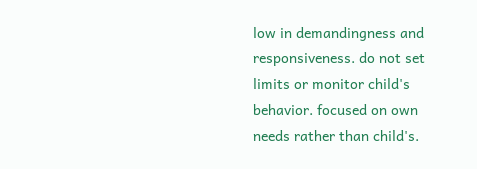low in demandingness and responsiveness. do not set limits or monitor child's behavior. focused on own needs rather than child's.